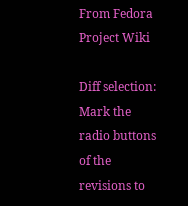From Fedora Project Wiki

Diff selection: Mark the radio buttons of the revisions to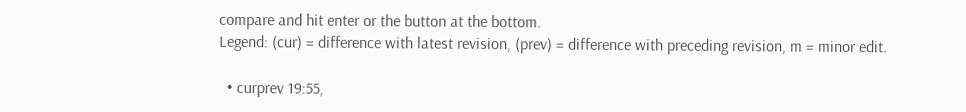compare and hit enter or the button at the bottom.
Legend: (cur) = difference with latest revision, (prev) = difference with preceding revision, m = minor edit.

  • curprev 19:55,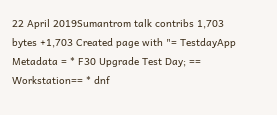22 April 2019Sumantrom talk contribs 1,703 bytes +1,703 Created page with "= TestdayApp Metadata = * F30 Upgrade Test Day; == Workstation== * dnf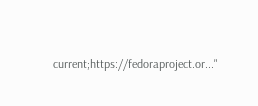current;https://fedoraproject.or..."